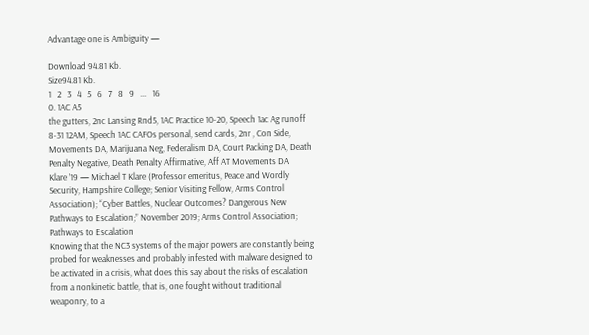Advantage one is Ambiguity —

Download 94.81 Kb.
Size94.81 Kb.
1   2   3   4   5   6   7   8   9   ...   16
0. 1AC A5
the gutters, 2nc Lansing Rnd5, 1AC Practice 10-20, Speech 1ac Ag runoff 8-31 12AM, Speech 1AC CAFOs personal, send cards, 2nr , Con Side, Movements DA, Marijuana Neg, Federalism DA, Court Packing DA, Death Penalty Negative, Death Penalty Affirmative, Aff AT Movements DA
Klare ’19 — Michael T Klare (Professor emeritus, Peace and Wordly Security, Hampshire College; Senior Visiting Fellow, Arms Control Association); “Cyber Battles, Nuclear Outcomes? Dangerous New Pathways to Escalation;” November 2019; Arms Control Association;
Pathways to Escalation
Knowing that the NC3 systems of the major powers are constantly being probed for weaknesses and probably infested with malware designed to be activated in a crisis, what does this say about the risks of escalation from a nonkinetic battle, that is, one fought without traditional weaponry, to a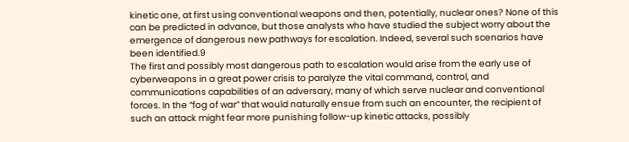kinetic one, at first using conventional weapons and then, potentially, nuclear ones? None of this can be predicted in advance, but those analysts who have studied the subject worry about the emergence of dangerous new pathways for escalation. Indeed, several such scenarios have been identified.9
The first and possibly most dangerous path to escalation would arise from the early use of cyberweapons in a great power crisis to paralyze the vital command, control, and communications capabilities of an adversary, many of which serve nuclear and conventional forces. In the “fog of war” that would naturally ensue from such an encounter, the recipient of such an attack might fear more punishing follow-up kinetic attacks, possibly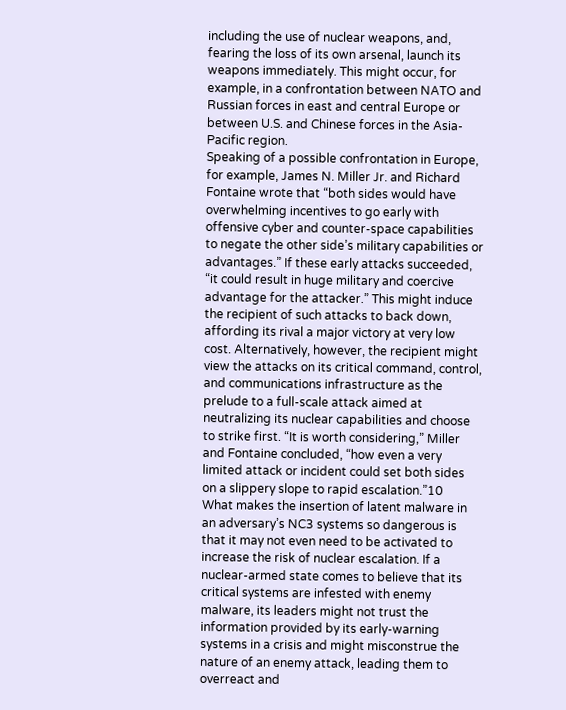including the use of nuclear weapons, and, fearing the loss of its own arsenal, launch its weapons immediately. This might occur, for example, in a confrontation between NATO and Russian forces in east and central Europe or between U.S. and Chinese forces in the Asia-Pacific region.
Speaking of a possible confrontation in Europe, for example, James N. Miller Jr. and Richard Fontaine wrote that “both sides would have overwhelming incentives to go early with offensive cyber and counter-space capabilities to negate the other side’s military capabilities or advantages.” If these early attacks succeeded, “it could result in huge military and coercive advantage for the attacker.” This might induce the recipient of such attacks to back down, affording its rival a major victory at very low cost. Alternatively, however, the recipient might view the attacks on its critical command, control, and communications infrastructure as the prelude to a full-scale attack aimed at neutralizing its nuclear capabilities and choose to strike first. “It is worth considering,” Miller and Fontaine concluded, “how even a very limited attack or incident could set both sides on a slippery slope to rapid escalation.”10
What makes the insertion of latent malware in an adversary’s NC3 systems so dangerous is that it may not even need to be activated to increase the risk of nuclear escalation. If a nuclear-armed state comes to believe that its critical systems are infested with enemy malware, its leaders might not trust the information provided by its early-warning systems in a crisis and might misconstrue the nature of an enemy attack, leading them to overreact and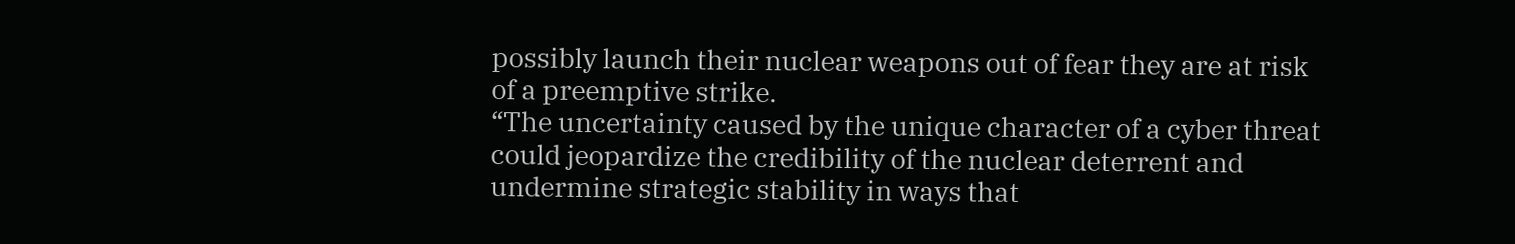possibly launch their nuclear weapons out of fear they are at risk of a preemptive strike.
“The uncertainty caused by the unique character of a cyber threat could jeopardize the credibility of the nuclear deterrent and undermine strategic stability in ways that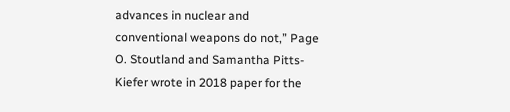advances in nuclear and conventional weapons do not,” Page O. Stoutland and Samantha Pitts-Kiefer wrote in 2018 paper for the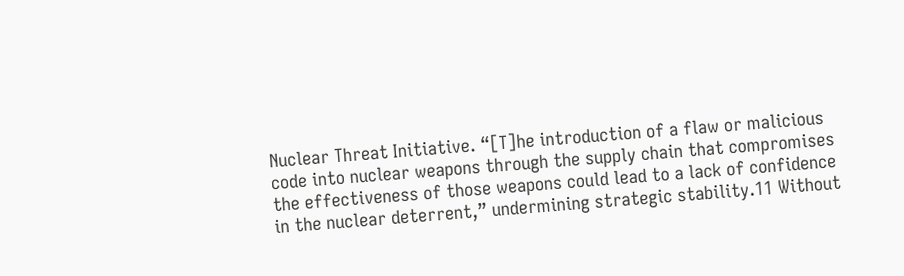Nuclear Threat Initiative. “[T]he introduction of a flaw or malicious code into nuclear weapons through the supply chain that compromises the effectiveness of those weapons could lead to a lack of confidence in the nuclear deterrent,” undermining strategic stability.11 Without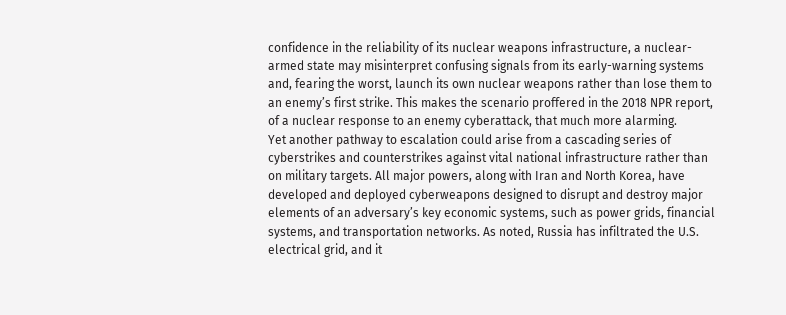confidence in the reliability of its nuclear weapons infrastructure, a nuclear-armed state may misinterpret confusing signals from its early-warning systems and, fearing the worst, launch its own nuclear weapons rather than lose them to an enemy’s first strike. This makes the scenario proffered in the 2018 NPR report, of a nuclear response to an enemy cyberattack, that much more alarming.
Yet another pathway to escalation could arise from a cascading series of cyberstrikes and counterstrikes against vital national infrastructure rather than on military targets. All major powers, along with Iran and North Korea, have developed and deployed cyberweapons designed to disrupt and destroy major elements of an adversary’s key economic systems, such as power grids, financial systems, and transportation networks. As noted, Russia has infiltrated the U.S. electrical grid, and it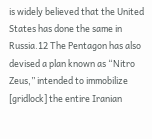is widely believed that the United States has done the same in Russia.12 The Pentagon has also devised a plan known as “Nitro Zeus,” intended to immobilize [gridlock] the entire Iranian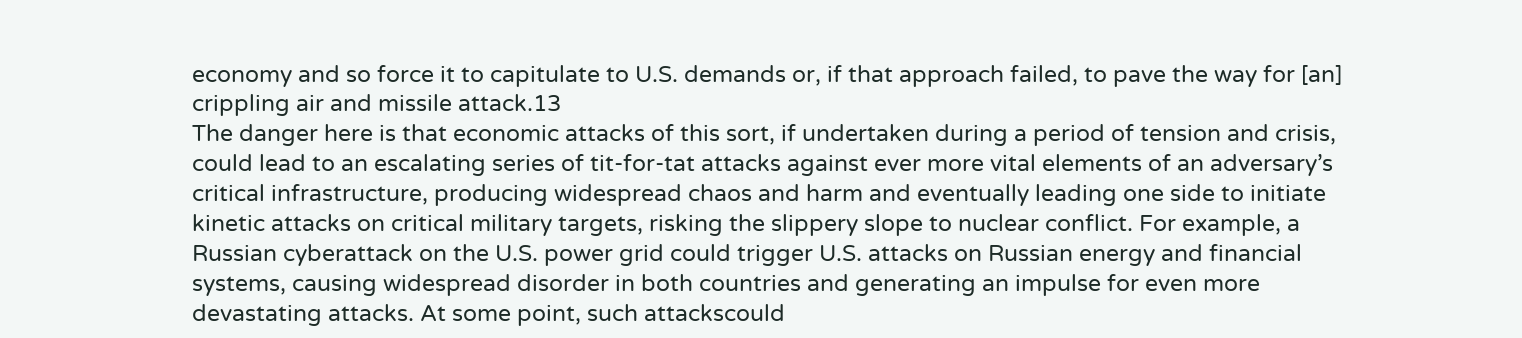economy and so force it to capitulate to U.S. demands or, if that approach failed, to pave the way for [an] crippling air and missile attack.13
The danger here is that economic attacks of this sort, if undertaken during a period of tension and crisis, could lead to an escalating series of tit-for-tat attacks against ever more vital elements of an adversary’s critical infrastructure, producing widespread chaos and harm and eventually leading one side to initiate kinetic attacks on critical military targets, risking the slippery slope to nuclear conflict. For example, a Russian cyberattack on the U.S. power grid could trigger U.S. attacks on Russian energy and financial systems, causing widespread disorder in both countries and generating an impulse for even more devastating attacks. At some point, such attackscould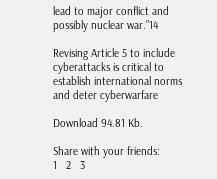lead to major conflict and possibly nuclear war.”14

Revising Article 5 to include cyberattacks is critical to establish international norms and deter cyberwarfare

Download 94.81 Kb.

Share with your friends:
1   2   3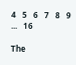4   5   6   7   8   9   ...   16

The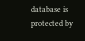database is protected by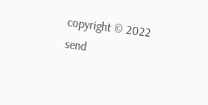copyright © 2022
send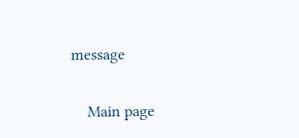message

    Main page